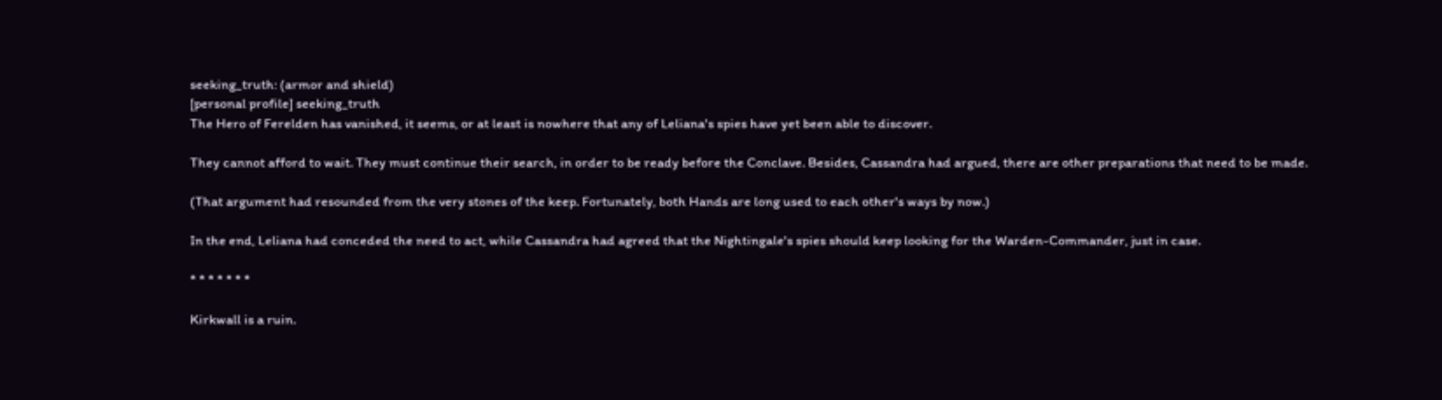seeking_truth: (armor and shield)
[personal profile] seeking_truth
The Hero of Ferelden has vanished, it seems, or at least is nowhere that any of Leliana's spies have yet been able to discover.

They cannot afford to wait. They must continue their search, in order to be ready before the Conclave. Besides, Cassandra had argued, there are other preparations that need to be made.

(That argument had resounded from the very stones of the keep. Fortunately, both Hands are long used to each other's ways by now.)

In the end, Leliana had conceded the need to act, while Cassandra had agreed that the Nightingale's spies should keep looking for the Warden-Commander, just in case.

* * * * * * *

Kirkwall is a ruin.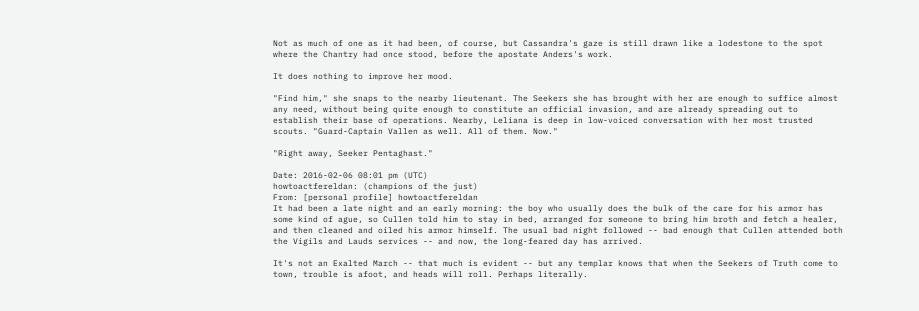Not as much of one as it had been, of course, but Cassandra's gaze is still drawn like a lodestone to the spot where the Chantry had once stood, before the apostate Anders's work.

It does nothing to improve her mood.

"Find him," she snaps to the nearby lieutenant. The Seekers she has brought with her are enough to suffice almost any need, without being quite enough to constitute an official invasion, and are already spreading out to establish their base of operations. Nearby, Leliana is deep in low-voiced conversation with her most trusted scouts. "Guard-Captain Vallen as well. All of them. Now."

"Right away, Seeker Pentaghast."

Date: 2016-02-06 08:01 pm (UTC)
howtoactfereldan: (champions of the just)
From: [personal profile] howtoactfereldan
It had been a late night and an early morning: the boy who usually does the bulk of the care for his armor has some kind of ague, so Cullen told him to stay in bed, arranged for someone to bring him broth and fetch a healer, and then cleaned and oiled his armor himself. The usual bad night followed -- bad enough that Cullen attended both the Vigils and Lauds services -- and now, the long-feared day has arrived.

It's not an Exalted March -- that much is evident -- but any templar knows that when the Seekers of Truth come to town, trouble is afoot, and heads will roll. Perhaps literally.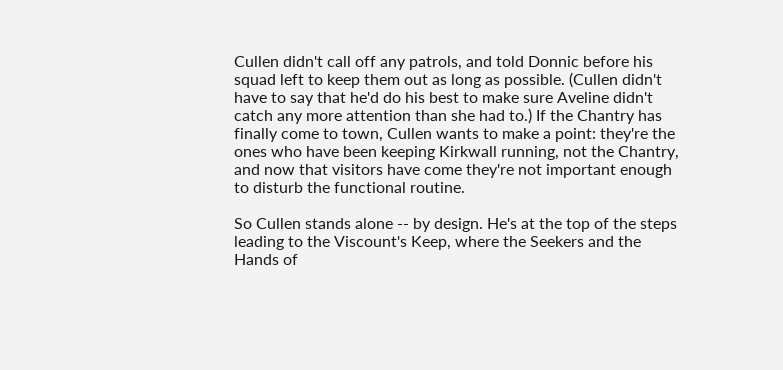Cullen didn't call off any patrols, and told Donnic before his squad left to keep them out as long as possible. (Cullen didn't have to say that he'd do his best to make sure Aveline didn't catch any more attention than she had to.) If the Chantry has finally come to town, Cullen wants to make a point: they're the ones who have been keeping Kirkwall running, not the Chantry, and now that visitors have come they're not important enough to disturb the functional routine.

So Cullen stands alone -- by design. He's at the top of the steps leading to the Viscount's Keep, where the Seekers and the Hands of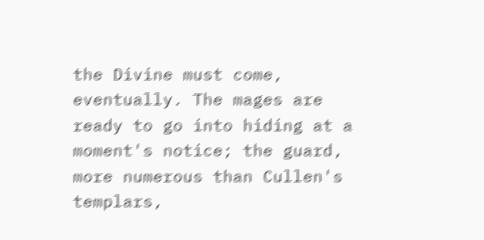the Divine must come, eventually. The mages are ready to go into hiding at a moment's notice; the guard, more numerous than Cullen's templars,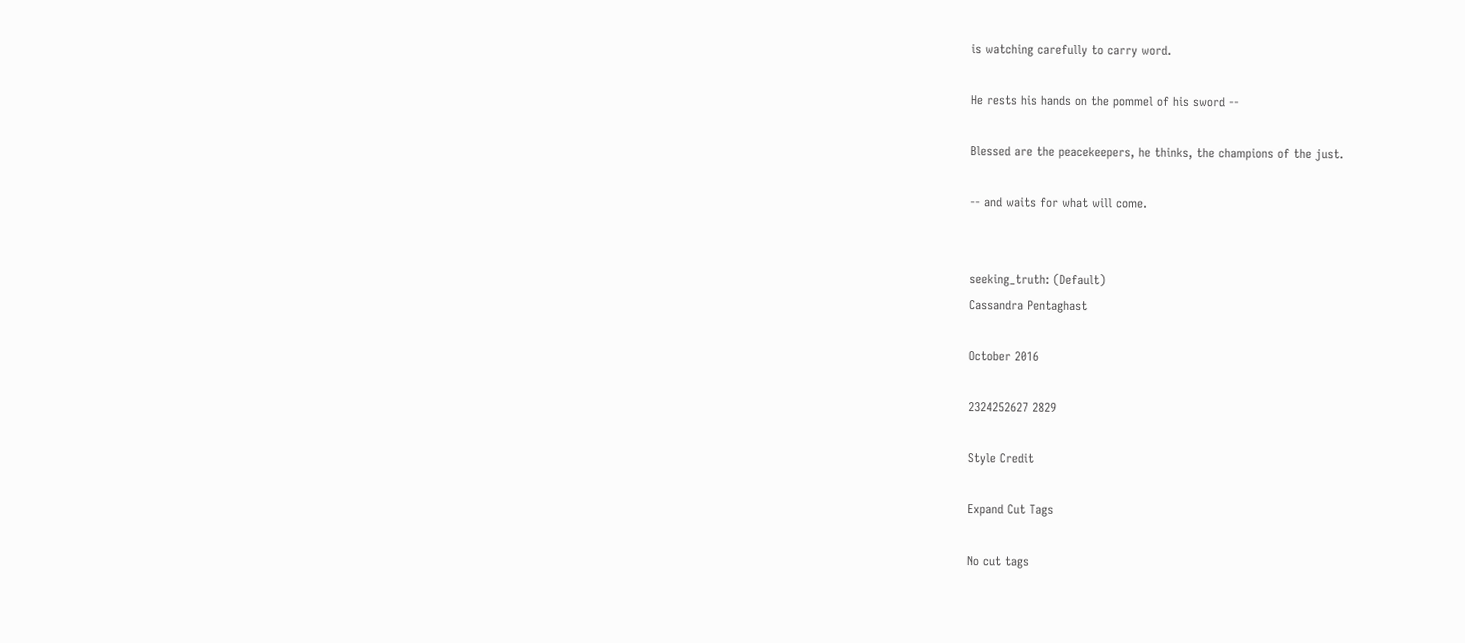is watching carefully to carry word.

He rests his hands on the pommel of his sword --

Blessed are the peacekeepers, he thinks, the champions of the just.

-- and waits for what will come.


seeking_truth: (Default)
Cassandra Pentaghast

October 2016

2324252627 2829

Style Credit

Expand Cut Tags

No cut tags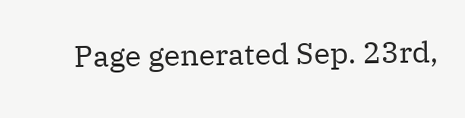Page generated Sep. 23rd,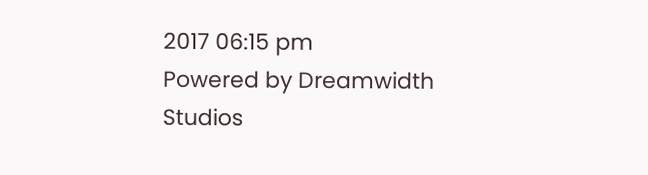2017 06:15 pm
Powered by Dreamwidth Studios